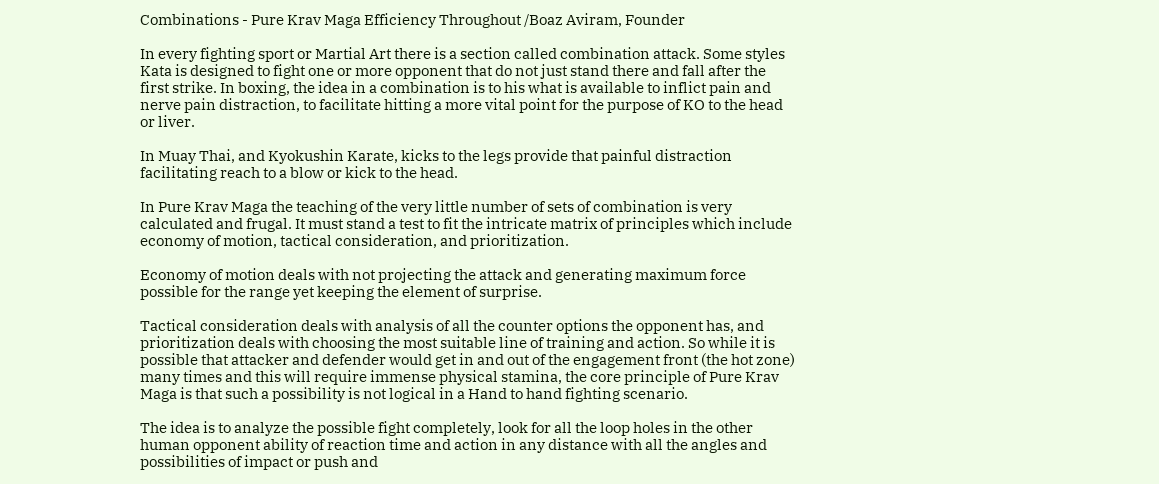Combinations - Pure Krav Maga Efficiency Throughout /Boaz Aviram, Founder

In every fighting sport or Martial Art there is a section called combination attack. Some styles Kata is designed to fight one or more opponent that do not just stand there and fall after the first strike. In boxing, the idea in a combination is to his what is available to inflict pain and nerve pain distraction, to facilitate hitting a more vital point for the purpose of KO to the head or liver.

In Muay Thai, and Kyokushin Karate, kicks to the legs provide that painful distraction facilitating reach to a blow or kick to the head.

In Pure Krav Maga the teaching of the very little number of sets of combination is very calculated and frugal. It must stand a test to fit the intricate matrix of principles which include economy of motion, tactical consideration, and prioritization.

Economy of motion deals with not projecting the attack and generating maximum force possible for the range yet keeping the element of surprise.

Tactical consideration deals with analysis of all the counter options the opponent has, and prioritization deals with choosing the most suitable line of training and action. So while it is possible that attacker and defender would get in and out of the engagement front (the hot zone) many times and this will require immense physical stamina, the core principle of Pure Krav Maga is that such a possibility is not logical in a Hand to hand fighting scenario.

The idea is to analyze the possible fight completely, look for all the loop holes in the other human opponent ability of reaction time and action in any distance with all the angles and possibilities of impact or push and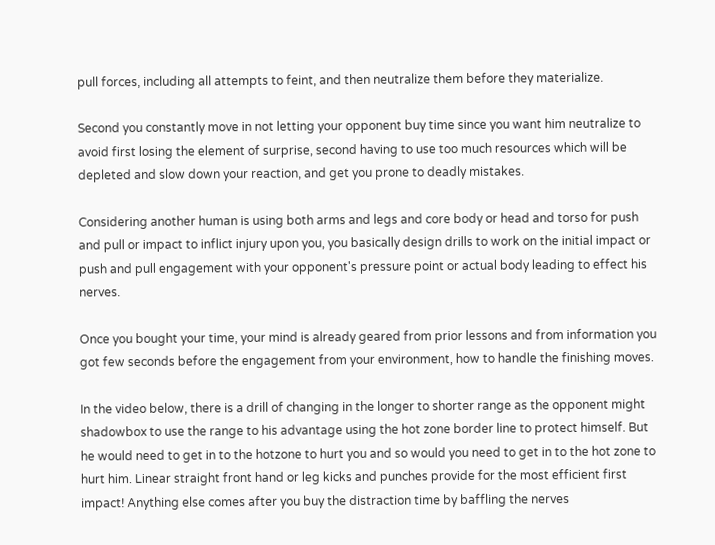pull forces, including all attempts to feint, and then neutralize them before they materialize.

Second you constantly move in not letting your opponent buy time since you want him neutralize to avoid first losing the element of surprise, second having to use too much resources which will be depleted and slow down your reaction, and get you prone to deadly mistakes.

Considering another human is using both arms and legs and core body or head and torso for push and pull or impact to inflict injury upon you, you basically design drills to work on the initial impact or push and pull engagement with your opponent's pressure point or actual body leading to effect his nerves.

Once you bought your time, your mind is already geared from prior lessons and from information you got few seconds before the engagement from your environment, how to handle the finishing moves.

In the video below, there is a drill of changing in the longer to shorter range as the opponent might shadowbox to use the range to his advantage using the hot zone border line to protect himself. But he would need to get in to the hotzone to hurt you and so would you need to get in to the hot zone to hurt him. Linear straight front hand or leg kicks and punches provide for the most efficient first impact! Anything else comes after you buy the distraction time by baffling the nerves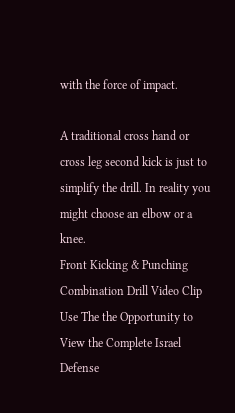with the force of impact.

A traditional cross hand or cross leg second kick is just to simplify the drill. In reality you might choose an elbow or a knee.
Front Kicking & Punching Combination Drill Video Clip
Use The the Opportunity to View the Complete Israel Defense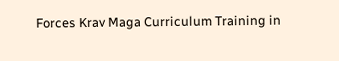Forces Krav Maga Curriculum Training in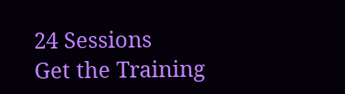24 Sessions
Get the Training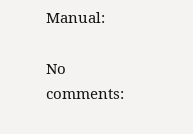Manual:

No comments: